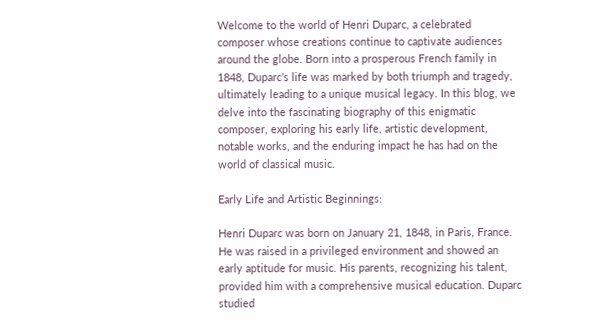Welcome to the world of Henri Duparc, a celebrated composer whose creations continue to captivate audiences around the globe. Born into a prosperous French family in 1848, Duparc’s life was marked by both triumph and tragedy, ultimately leading to a unique musical legacy. In this blog, we delve into the fascinating biography of this enigmatic composer, exploring his early life, artistic development, notable works, and the enduring impact he has had on the world of classical music.

Early Life and Artistic Beginnings:

Henri Duparc was born on January 21, 1848, in Paris, France. He was raised in a privileged environment and showed an early aptitude for music. His parents, recognizing his talent, provided him with a comprehensive musical education. Duparc studied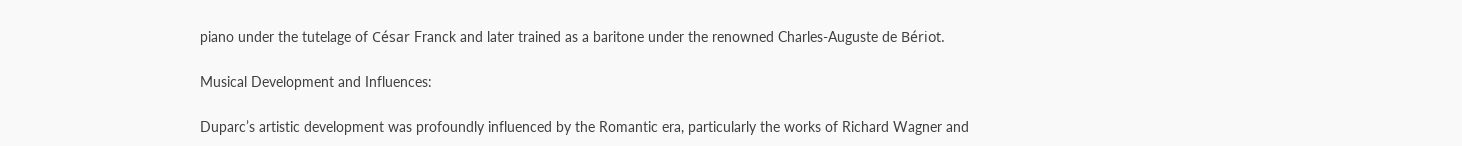piano under the tutelage of César Franck and later trained as a baritone under the renowned Charles-Auguste de Bériot.

Musical Development and Influences:

Duparc’s artistic development was profoundly influenced by the Romantic era, particularly the works of Richard Wagner and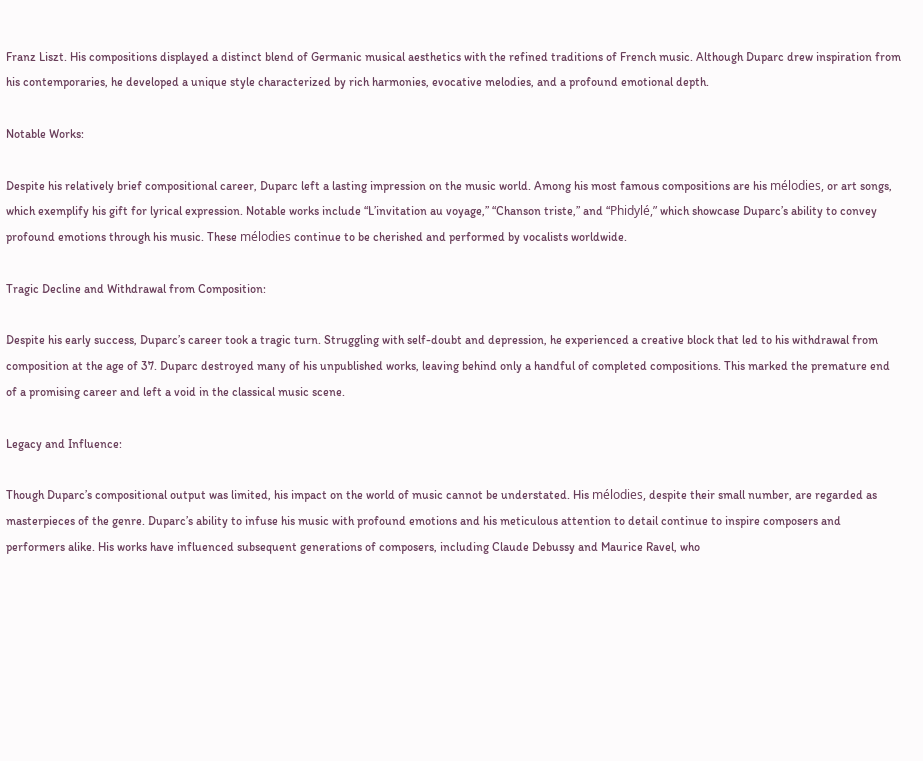Franz Liszt. His compositions displayed a distinct blend of Germanic musical aesthetics with the refined traditions of French music. Although Duparc drew inspiration from his contemporaries, he developed a unique style characterized by rich harmonies, evocative melodies, and a profound emotional depth.

Notable Works:

Despite his relatively brief compositional career, Duparc left a lasting impression on the music world. Among his most famous compositions are his mélodies, or art songs, which exemplify his gift for lyrical expression. Notable works include “L’invitation au voyage,” “Chanson triste,” and “Phidylé,” which showcase Duparc’s ability to convey profound emotions through his music. These mélodies continue to be cherished and performed by vocalists worldwide.

Tragic Decline and Withdrawal from Composition:

Despite his early success, Duparc’s career took a tragic turn. Struggling with self-doubt and depression, he experienced a creative block that led to his withdrawal from composition at the age of 37. Duparc destroyed many of his unpublished works, leaving behind only a handful of completed compositions. This marked the premature end of a promising career and left a void in the classical music scene.

Legacy and Influence:

Though Duparc’s compositional output was limited, his impact on the world of music cannot be understated. His mélodies, despite their small number, are regarded as masterpieces of the genre. Duparc’s ability to infuse his music with profound emotions and his meticulous attention to detail continue to inspire composers and performers alike. His works have influenced subsequent generations of composers, including Claude Debussy and Maurice Ravel, who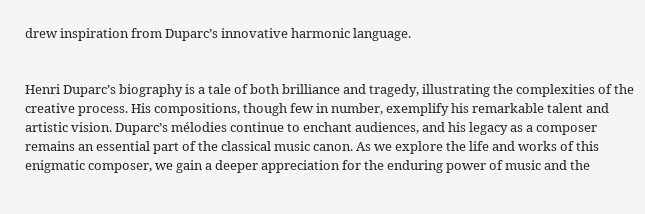drew inspiration from Duparc’s innovative harmonic language.


Henri Duparc’s biography is a tale of both brilliance and tragedy, illustrating the complexities of the creative process. His compositions, though few in number, exemplify his remarkable talent and artistic vision. Duparc’s mélodies continue to enchant audiences, and his legacy as a composer remains an essential part of the classical music canon. As we explore the life and works of this enigmatic composer, we gain a deeper appreciation for the enduring power of music and the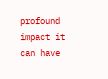profound impact it can have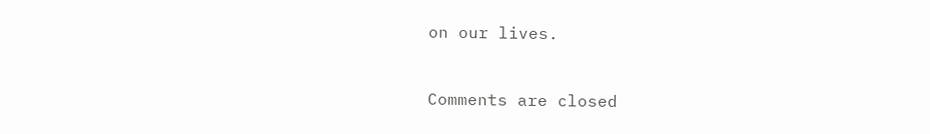on our lives.


Comments are closed